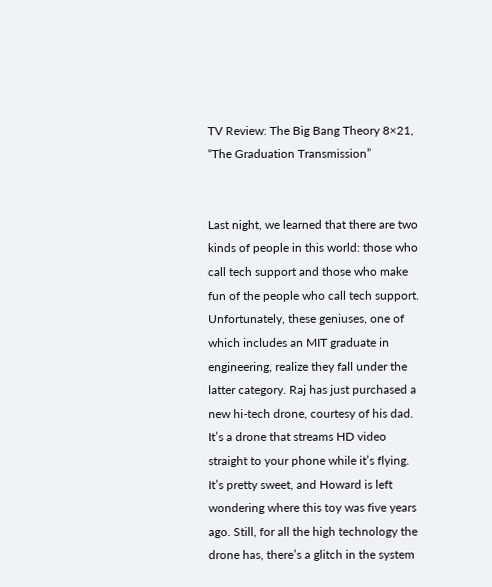TV Review: The Big Bang Theory 8×21, “The Graduation Transmission”


Last night, we learned that there are two kinds of people in this world: those who call tech support and those who make fun of the people who call tech support. Unfortunately, these geniuses, one of which includes an MIT graduate in engineering, realize they fall under the latter category. Raj has just purchased a new hi-tech drone, courtesy of his dad. It’s a drone that streams HD video straight to your phone while it’s flying. It’s pretty sweet, and Howard is left wondering where this toy was five years ago. Still, for all the high technology the drone has, there’s a glitch in the system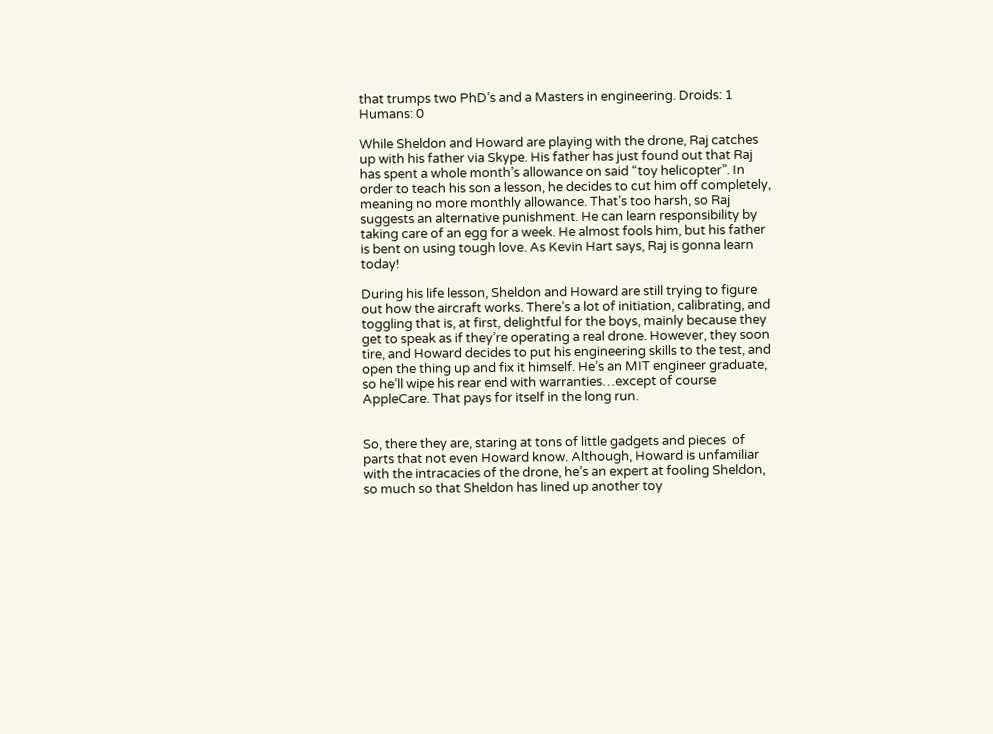that trumps two PhD’s and a Masters in engineering. Droids: 1 Humans: 0

While Sheldon and Howard are playing with the drone, Raj catches up with his father via Skype. His father has just found out that Raj has spent a whole month’s allowance on said “toy helicopter”. In order to teach his son a lesson, he decides to cut him off completely, meaning no more monthly allowance. That’s too harsh, so Raj suggests an alternative punishment. He can learn responsibility by taking care of an egg for a week. He almost fools him, but his father is bent on using tough love. As Kevin Hart says, Raj is gonna learn today!

During his life lesson, Sheldon and Howard are still trying to figure out how the aircraft works. There’s a lot of initiation, calibrating, and toggling that is, at first, delightful for the boys, mainly because they get to speak as if they’re operating a real drone. However, they soon tire, and Howard decides to put his engineering skills to the test, and open the thing up and fix it himself. He’s an MIT engineer graduate, so he’ll wipe his rear end with warranties…except of course AppleCare. That pays for itself in the long run.


So, there they are, staring at tons of little gadgets and pieces  of parts that not even Howard know. Although, Howard is unfamiliar with the intracacies of the drone, he’s an expert at fooling Sheldon, so much so that Sheldon has lined up another toy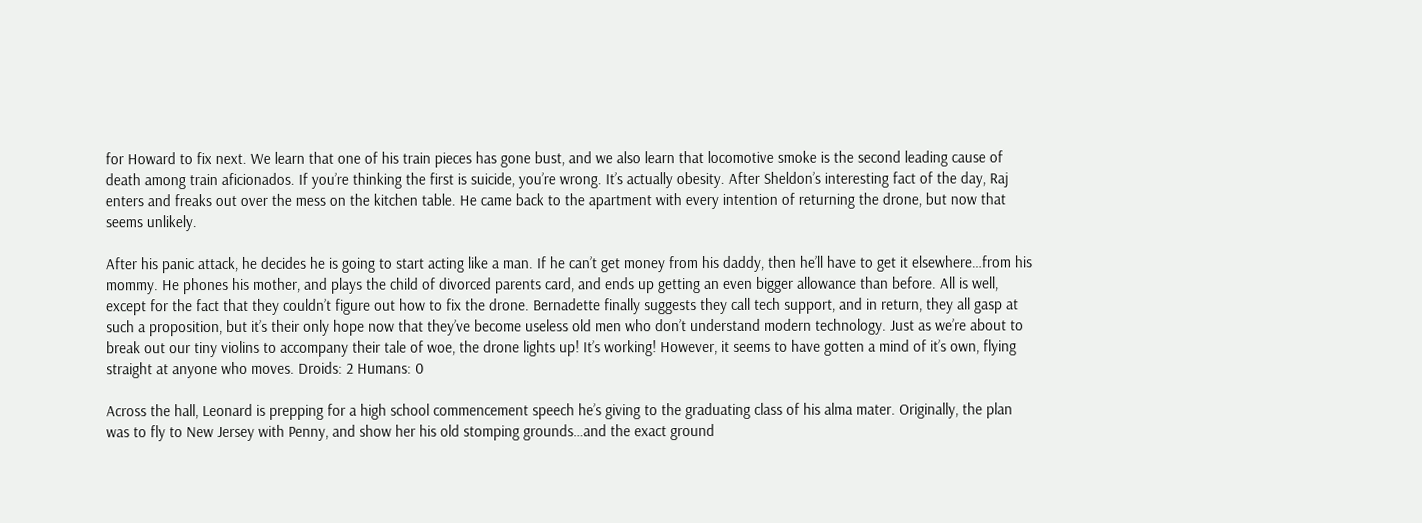for Howard to fix next. We learn that one of his train pieces has gone bust, and we also learn that locomotive smoke is the second leading cause of death among train aficionados. If you’re thinking the first is suicide, you’re wrong. It’s actually obesity. After Sheldon’s interesting fact of the day, Raj enters and freaks out over the mess on the kitchen table. He came back to the apartment with every intention of returning the drone, but now that seems unlikely.

After his panic attack, he decides he is going to start acting like a man. If he can’t get money from his daddy, then he’ll have to get it elsewhere…from his mommy. He phones his mother, and plays the child of divorced parents card, and ends up getting an even bigger allowance than before. All is well, except for the fact that they couldn’t figure out how to fix the drone. Bernadette finally suggests they call tech support, and in return, they all gasp at such a proposition, but it’s their only hope now that they’ve become useless old men who don’t understand modern technology. Just as we’re about to break out our tiny violins to accompany their tale of woe, the drone lights up! It’s working! However, it seems to have gotten a mind of it’s own, flying straight at anyone who moves. Droids: 2 Humans: 0

Across the hall, Leonard is prepping for a high school commencement speech he’s giving to the graduating class of his alma mater. Originally, the plan was to fly to New Jersey with Penny, and show her his old stomping grounds…and the exact ground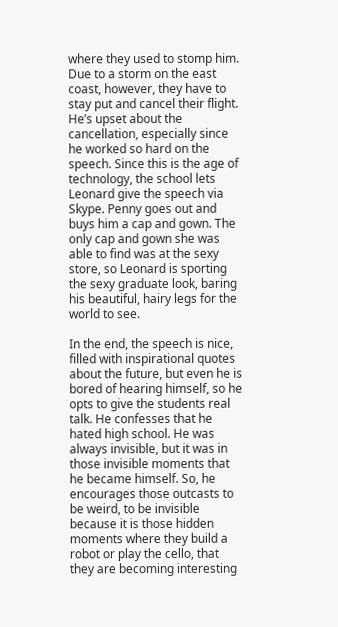where they used to stomp him. Due to a storm on the east coast, however, they have to stay put and cancel their flight. He’s upset about the cancellation, especially since he worked so hard on the speech. Since this is the age of technology, the school lets Leonard give the speech via Skype. Penny goes out and buys him a cap and gown. The only cap and gown she was able to find was at the sexy store, so Leonard is sporting the sexy graduate look, baring his beautiful, hairy legs for the world to see.

In the end, the speech is nice, filled with inspirational quotes about the future, but even he is bored of hearing himself, so he opts to give the students real talk. He confesses that he hated high school. He was always invisible, but it was in those invisible moments that he became himself. So, he encourages those outcasts to be weird, to be invisible because it is those hidden moments where they build a robot or play the cello, that they are becoming interesting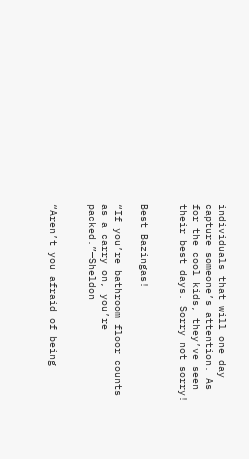individuals that will one day capture someone’s attention. As for the cool kids, they’ve seen their best days. Sorry not sorry!


Best Bazingas!

“If you’re bathroom floor counts as a carry on, you’re packed.”—Sheldon


“Aren’t you afraid of being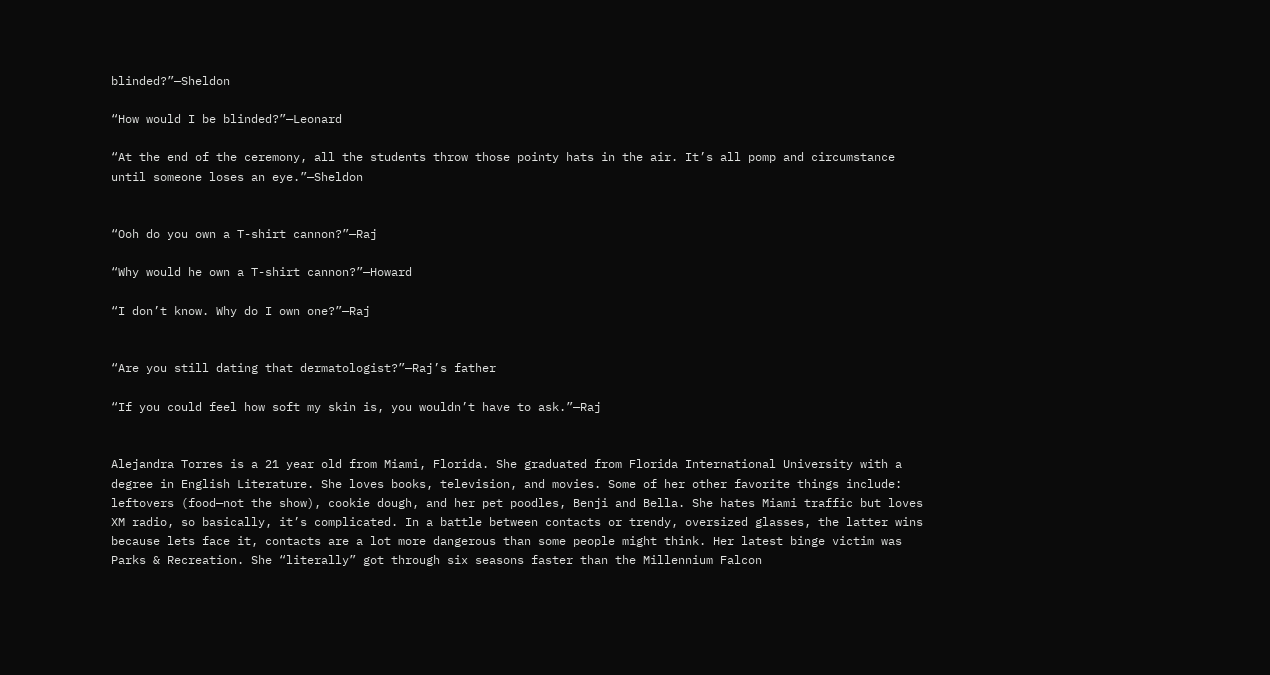blinded?”—Sheldon

“How would I be blinded?”—Leonard

“At the end of the ceremony, all the students throw those pointy hats in the air. It’s all pomp and circumstance until someone loses an eye.”—Sheldon


“Ooh do you own a T-shirt cannon?”—Raj

“Why would he own a T-shirt cannon?”—Howard

“I don’t know. Why do I own one?”—Raj


“Are you still dating that dermatologist?”—Raj’s father

“If you could feel how soft my skin is, you wouldn’t have to ask.”—Raj


Alejandra Torres is a 21 year old from Miami, Florida. She graduated from Florida International University with a degree in English Literature. She loves books, television, and movies. Some of her other favorite things include: leftovers (food—not the show), cookie dough, and her pet poodles, Benji and Bella. She hates Miami traffic but loves XM radio, so basically, it’s complicated. In a battle between contacts or trendy, oversized glasses, the latter wins because lets face it, contacts are a lot more dangerous than some people might think. Her latest binge victim was Parks & Recreation. She “literally” got through six seasons faster than the Millennium Falcon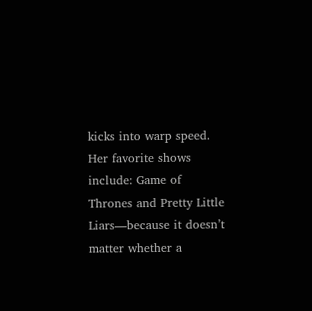kicks into warp speed. Her favorite shows include: Game of Thrones and Pretty Little Liars—because it doesn’t matter whether a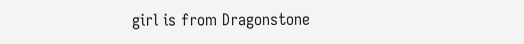girl is from Dragonstone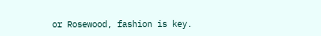or Rosewood, fashion is key.